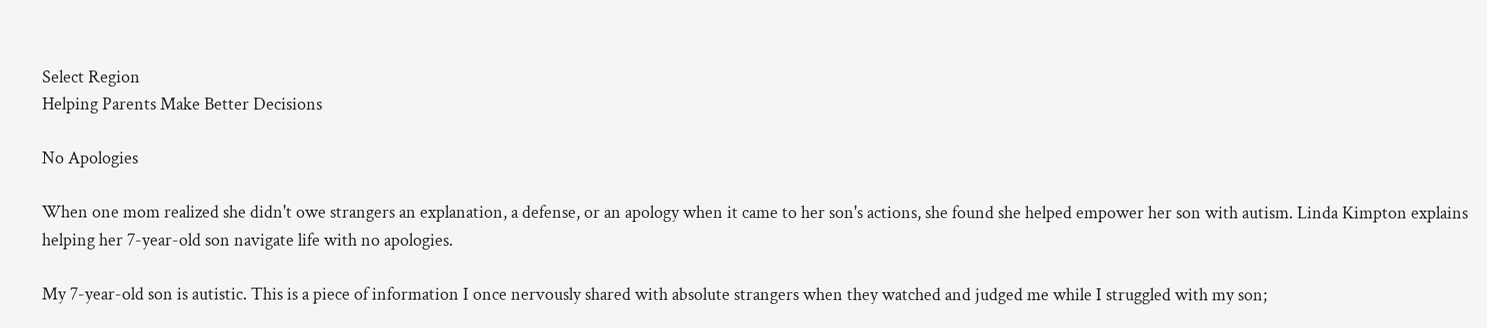Select Region
Helping Parents Make Better Decisions

No Apologies

When one mom realized she didn't owe strangers an explanation, a defense, or an apology when it came to her son's actions, she found she helped empower her son with autism. Linda Kimpton explains helping her 7-year-old son navigate life with no apologies.

My 7-year-old son is autistic. This is a piece of information I once nervously shared with absolute strangers when they watched and judged me while I struggled with my son;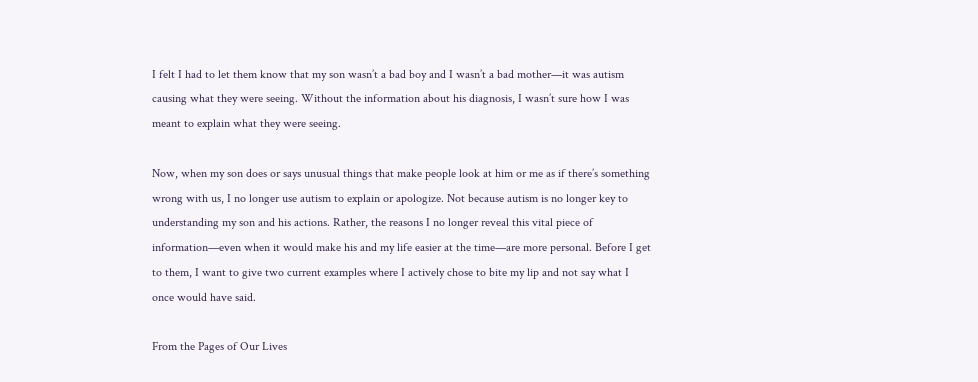I felt I had to let them know that my son wasn’t a bad boy and I wasn’t a bad mother—it was autism causing what they were seeing. Without the information about his diagnosis, I wasn’t sure how I was meant to explain what they were seeing.

Now, when my son does or says unusual things that make people look at him or me as if there’s something wrong with us, I no longer use autism to explain or apologize. Not because autism is no longer key to understanding my son and his actions. Rather, the reasons I no longer reveal this vital piece of information—even when it would make his and my life easier at the time—are more personal. Before I get to them, I want to give two current examples where I actively chose to bite my lip and not say what I once would have said.

From the Pages of Our Lives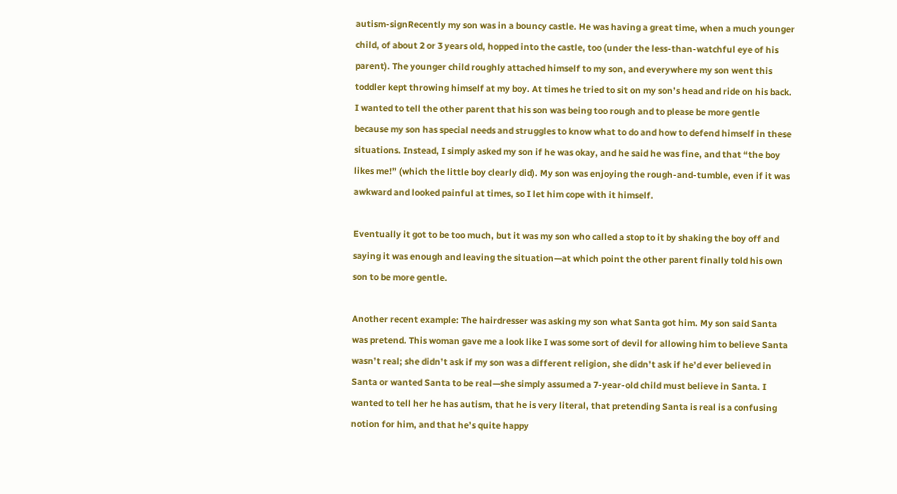autism-signRecently my son was in a bouncy castle. He was having a great time, when a much younger child, of about 2 or 3 years old, hopped into the castle, too (under the less-than-watchful eye of his parent). The younger child roughly attached himself to my son, and everywhere my son went this toddler kept throwing himself at my boy. At times he tried to sit on my son’s head and ride on his back. I wanted to tell the other parent that his son was being too rough and to please be more gentle because my son has special needs and struggles to know what to do and how to defend himself in these situations. Instead, I simply asked my son if he was okay, and he said he was fine, and that “the boy likes me!” (which the little boy clearly did). My son was enjoying the rough-and-tumble, even if it was awkward and looked painful at times, so I let him cope with it himself.

Eventually it got to be too much, but it was my son who called a stop to it by shaking the boy off and saying it was enough and leaving the situation—at which point the other parent finally told his own son to be more gentle.

Another recent example: The hairdresser was asking my son what Santa got him. My son said Santa was pretend. This woman gave me a look like I was some sort of devil for allowing him to believe Santa wasn’t real; she didn’t ask if my son was a different religion, she didn’t ask if he’d ever believed in Santa or wanted Santa to be real—she simply assumed a 7-year-old child must believe in Santa. I wanted to tell her he has autism, that he is very literal, that pretending Santa is real is a confusing notion for him, and that he’s quite happy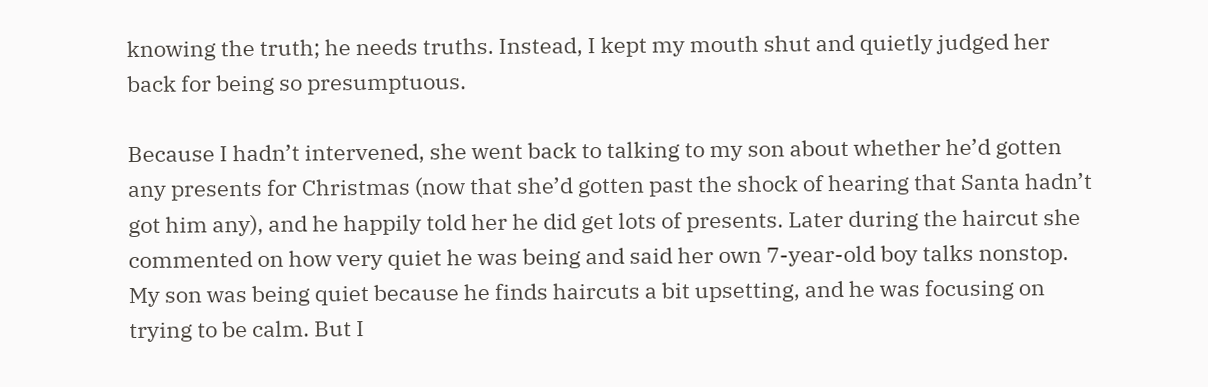knowing the truth; he needs truths. Instead, I kept my mouth shut and quietly judged her back for being so presumptuous.

Because I hadn’t intervened, she went back to talking to my son about whether he’d gotten any presents for Christmas (now that she’d gotten past the shock of hearing that Santa hadn’t got him any), and he happily told her he did get lots of presents. Later during the haircut she commented on how very quiet he was being and said her own 7-year-old boy talks nonstop. My son was being quiet because he finds haircuts a bit upsetting, and he was focusing on trying to be calm. But I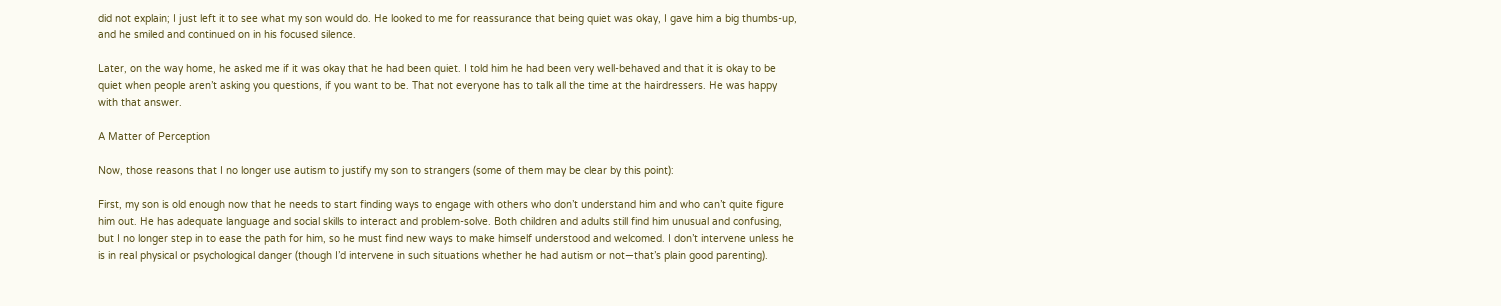did not explain; I just left it to see what my son would do. He looked to me for reassurance that being quiet was okay, I gave him a big thumbs-up, and he smiled and continued on in his focused silence.

Later, on the way home, he asked me if it was okay that he had been quiet. I told him he had been very well-behaved and that it is okay to be quiet when people aren’t asking you questions, if you want to be. That not everyone has to talk all the time at the hairdressers. He was happy with that answer.

A Matter of Perception

Now, those reasons that I no longer use autism to justify my son to strangers (some of them may be clear by this point):

First, my son is old enough now that he needs to start finding ways to engage with others who don’t understand him and who can’t quite figure him out. He has adequate language and social skills to interact and problem-solve. Both children and adults still find him unusual and confusing, but I no longer step in to ease the path for him, so he must find new ways to make himself understood and welcomed. I don’t intervene unless he is in real physical or psychological danger (though I’d intervene in such situations whether he had autism or not—that’s plain good parenting).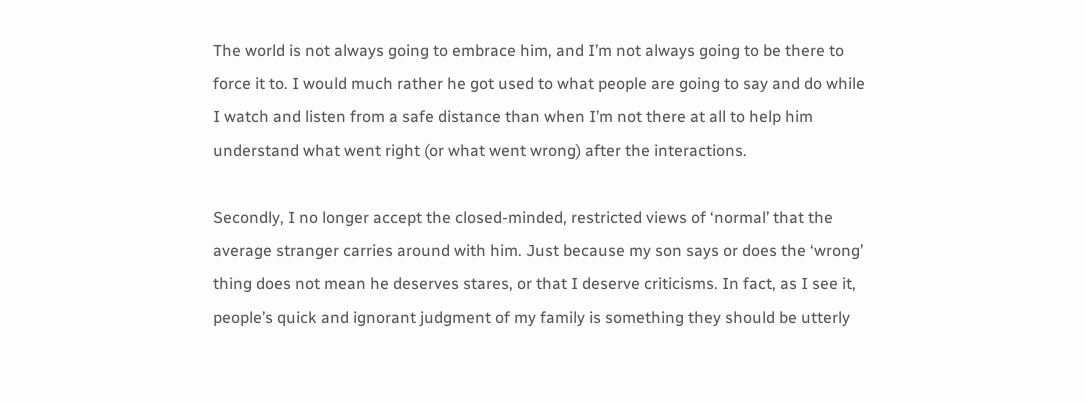The world is not always going to embrace him, and I’m not always going to be there to force it to. I would much rather he got used to what people are going to say and do while I watch and listen from a safe distance than when I’m not there at all to help him understand what went right (or what went wrong) after the interactions.

Secondly, I no longer accept the closed-minded, restricted views of ‘normal’ that the average stranger carries around with him. Just because my son says or does the ‘wrong’ thing does not mean he deserves stares, or that I deserve criticisms. In fact, as I see it, people’s quick and ignorant judgment of my family is something they should be utterly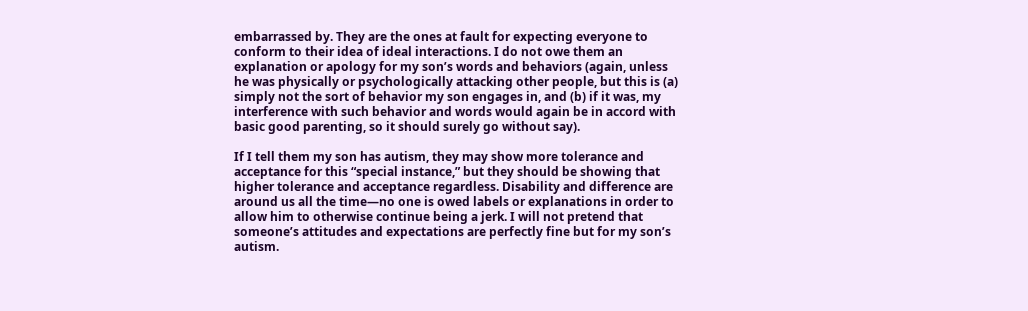embarrassed by. They are the ones at fault for expecting everyone to conform to their idea of ideal interactions. I do not owe them an explanation or apology for my son’s words and behaviors (again, unless he was physically or psychologically attacking other people, but this is (a) simply not the sort of behavior my son engages in, and (b) if it was, my interference with such behavior and words would again be in accord with basic good parenting, so it should surely go without say).

If I tell them my son has autism, they may show more tolerance and acceptance for this “special instance,” but they should be showing that higher tolerance and acceptance regardless. Disability and difference are around us all the time—no one is owed labels or explanations in order to allow him to otherwise continue being a jerk. I will not pretend that someone’s attitudes and expectations are perfectly fine but for my son’s autism.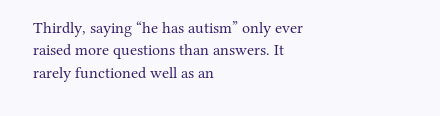Thirdly, saying “he has autism” only ever raised more questions than answers. It rarely functioned well as an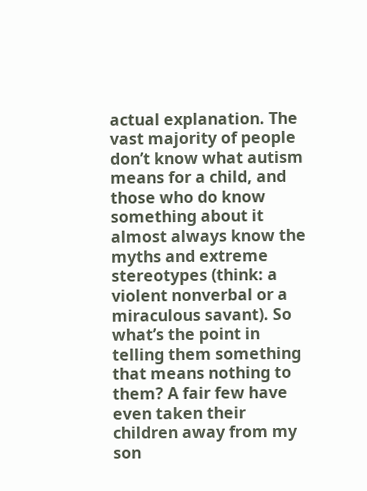actual explanation. The vast majority of people don’t know what autism means for a child, and those who do know something about it almost always know the myths and extreme stereotypes (think: a violent nonverbal or a miraculous savant). So what’s the point in telling them something that means nothing to them? A fair few have even taken their children away from my son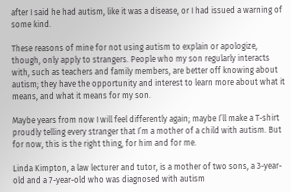after I said he had autism, like it was a disease, or I had issued a warning of some kind.

These reasons of mine for not using autism to explain or apologize, though, only apply to strangers. People who my son regularly interacts with, such as teachers and family members, are better off knowing about autism; they have the opportunity and interest to learn more about what it means, and what it means for my son.

Maybe years from now I will feel differently again; maybe I’ll make a T-shirt proudly telling every stranger that I’m a mother of a child with autism. But for now, this is the right thing, for him and for me.

Linda Kimpton, a law lecturer and tutor, is a mother of two sons, a 3-year-old and a 7-year-old who was diagnosed with autism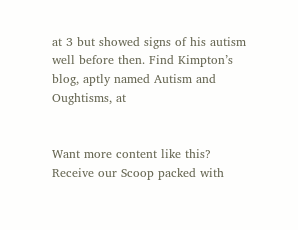at 3 but showed signs of his autism well before then. Find Kimpton’s blog, aptly named Autism and Oughtisms, at


Want more content like this? Receive our Scoop packed with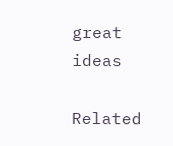great ideas

Related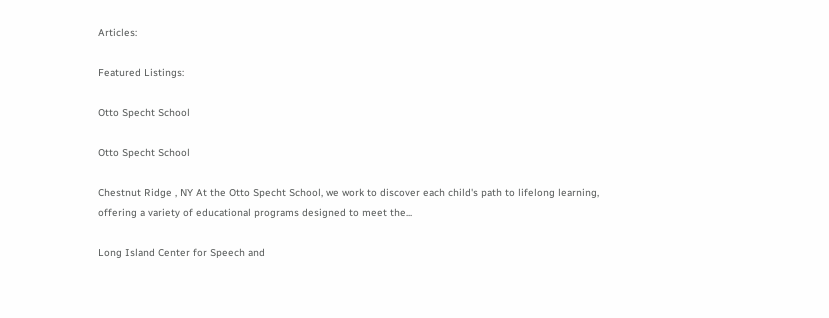Articles:

Featured Listings:

Otto Specht School

Otto Specht School

Chestnut Ridge , NY At the Otto Specht School, we work to discover each child's path to lifelong learning, offering a variety of educational programs designed to meet the...

Long Island Center for Speech and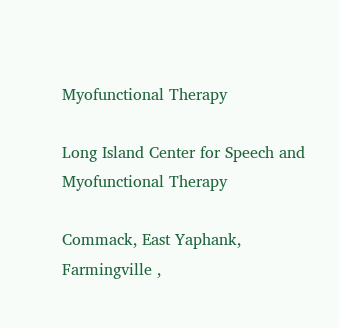Myofunctional Therapy

Long Island Center for Speech and Myofunctional Therapy

Commack, East Yaphank, Farmingville ,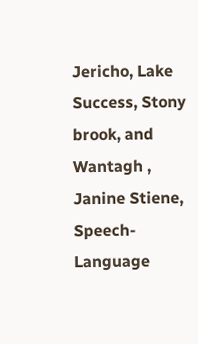Jericho, Lake Success, Stony brook, and Wantagh , Janine Stiene, Speech-Language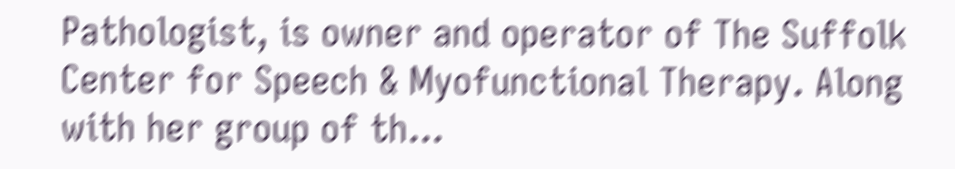Pathologist, is owner and operator of The Suffolk Center for Speech & Myofunctional Therapy. Along with her group of th...